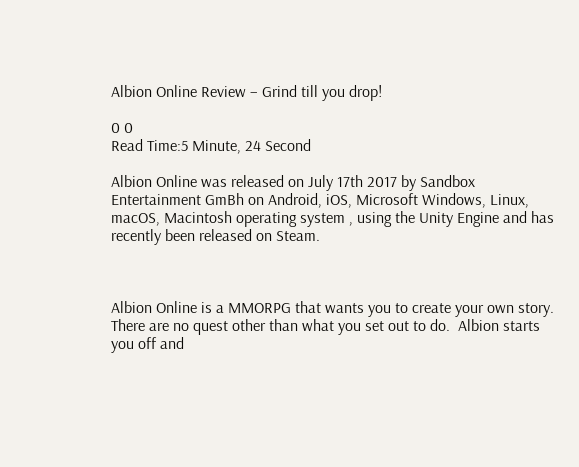Albion Online Review – Grind till you drop!

0 0
Read Time:5 Minute, 24 Second

Albion Online was released on July 17th 2017 by Sandbox Entertainment GmBh on Android, iOS, Microsoft Windows, Linux, macOS, Macintosh operating system , using the Unity Engine and has recently been released on Steam.



Albion Online is a MMORPG that wants you to create your own story.  There are no quest other than what you set out to do.  Albion starts you off and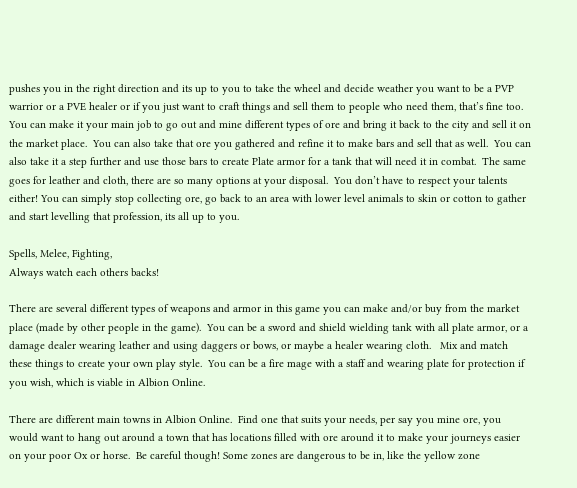pushes you in the right direction and its up to you to take the wheel and decide weather you want to be a PVP warrior or a PVE healer or if you just want to craft things and sell them to people who need them, that’s fine too.  You can make it your main job to go out and mine different types of ore and bring it back to the city and sell it on the market place.  You can also take that ore you gathered and refine it to make bars and sell that as well.  You can also take it a step further and use those bars to create Plate armor for a tank that will need it in combat.  The same goes for leather and cloth, there are so many options at your disposal.  You don’t have to respect your talents either! You can simply stop collecting ore, go back to an area with lower level animals to skin or cotton to gather and start levelling that profession, its all up to you.

Spells, Melee, Fighting,
Always watch each others backs!

There are several different types of weapons and armor in this game you can make and/or buy from the market place (made by other people in the game).  You can be a sword and shield wielding tank with all plate armor, or a damage dealer wearing leather and using daggers or bows, or maybe a healer wearing cloth.   Mix and match these things to create your own play style.  You can be a fire mage with a staff and wearing plate for protection if you wish, which is viable in Albion Online.

There are different main towns in Albion Online.  Find one that suits your needs, per say you mine ore, you would want to hang out around a town that has locations filled with ore around it to make your journeys easier on your poor Ox or horse.  Be careful though! Some zones are dangerous to be in, like the yellow zone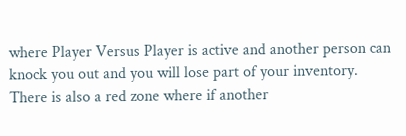where Player Versus Player is active and another person can knock you out and you will lose part of your inventory.  There is also a red zone where if another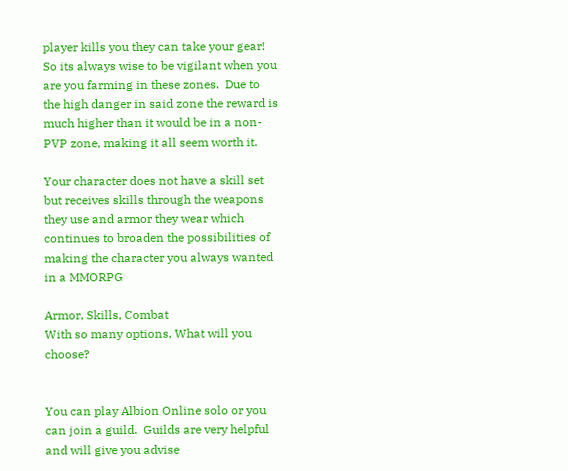player kills you they can take your gear! So its always wise to be vigilant when you are you farming in these zones.  Due to the high danger in said zone the reward is much higher than it would be in a non-PVP zone, making it all seem worth it.

Your character does not have a skill set but receives skills through the weapons they use and armor they wear which continues to broaden the possibilities of making the character you always wanted in a MMORPG

Armor, Skills, Combat
With so many options, What will you choose?


You can play Albion Online solo or you can join a guild.  Guilds are very helpful and will give you advise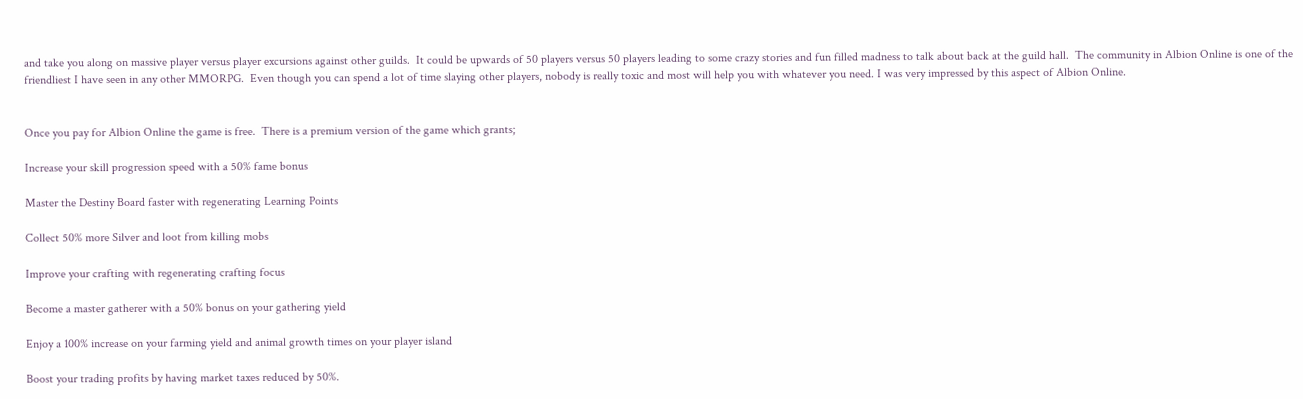and take you along on massive player versus player excursions against other guilds.  It could be upwards of 50 players versus 50 players leading to some crazy stories and fun filled madness to talk about back at the guild hall.  The community in Albion Online is one of the friendliest I have seen in any other MMORPG.  Even though you can spend a lot of time slaying other players, nobody is really toxic and most will help you with whatever you need. I was very impressed by this aspect of Albion Online.


Once you pay for Albion Online the game is free.  There is a premium version of the game which grants;

Increase your skill progression speed with a 50% fame bonus

Master the Destiny Board faster with regenerating Learning Points

Collect 50% more Silver and loot from killing mobs

Improve your crafting with regenerating crafting focus

Become a master gatherer with a 50% bonus on your gathering yield

Enjoy a 100% increase on your farming yield and animal growth times on your player island

Boost your trading profits by having market taxes reduced by 50%.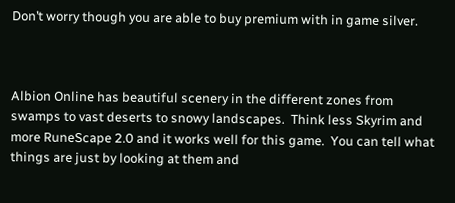Don’t worry though you are able to buy premium with in game silver.



Albion Online has beautiful scenery in the different zones from swamps to vast deserts to snowy landscapes.  Think less Skyrim and more RuneScape 2.0 and it works well for this game.  You can tell what things are just by looking at them and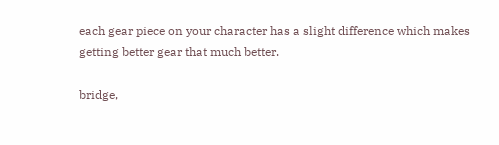each gear piece on your character has a slight difference which makes getting better gear that much better.

bridge,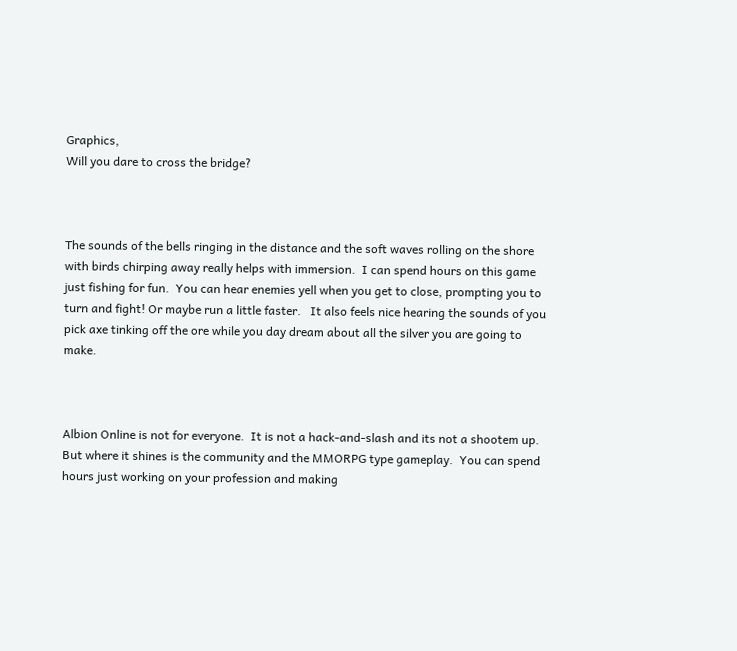Graphics,
Will you dare to cross the bridge?



The sounds of the bells ringing in the distance and the soft waves rolling on the shore with birds chirping away really helps with immersion.  I can spend hours on this game just fishing for fun.  You can hear enemies yell when you get to close, prompting you to turn and fight! Or maybe run a little faster.   It also feels nice hearing the sounds of you pick axe tinking off the ore while you day dream about all the silver you are going to make.



Albion Online is not for everyone.  It is not a hack-and-slash and its not a shootem up.  But where it shines is the community and the MMORPG type gameplay.  You can spend hours just working on your profession and making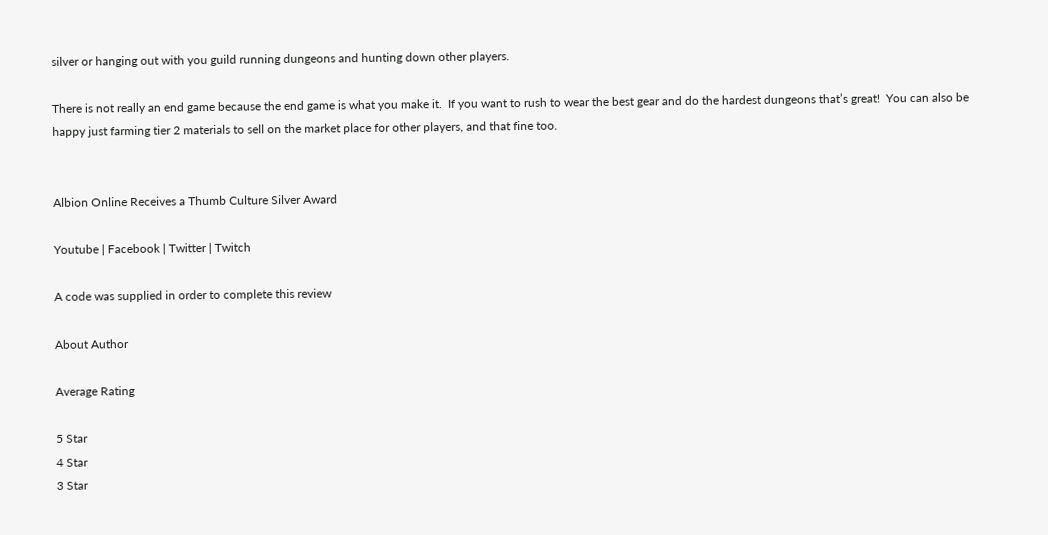silver or hanging out with you guild running dungeons and hunting down other players.

There is not really an end game because the end game is what you make it.  If you want to rush to wear the best gear and do the hardest dungeons that’s great!  You can also be happy just farming tier 2 materials to sell on the market place for other players, and that fine too.


Albion Online Receives a Thumb Culture Silver Award

Youtube | Facebook | Twitter | Twitch

A code was supplied in order to complete this review

About Author

Average Rating

5 Star
4 Star
3 Star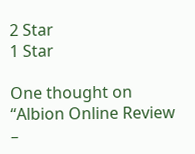2 Star
1 Star

One thought on “Albion Online Review –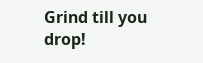Grind till you drop!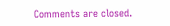Comments are closed.